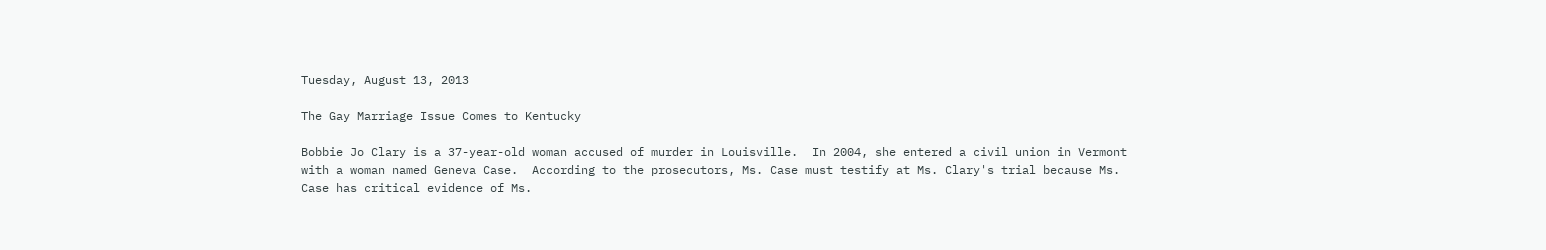Tuesday, August 13, 2013

The Gay Marriage Issue Comes to Kentucky

Bobbie Jo Clary is a 37-year-old woman accused of murder in Louisville.  In 2004, she entered a civil union in Vermont with a woman named Geneva Case.  According to the prosecutors, Ms. Case must testify at Ms. Clary's trial because Ms. Case has critical evidence of Ms.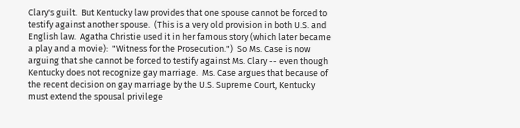Clary's guilt.  But Kentucky law provides that one spouse cannot be forced to testify against another spouse.  (This is a very old provision in both U.S. and English law.  Agatha Christie used it in her famous story (which later became a play and a movie):  "Witness for the Prosecution.")  So Ms. Case is now arguing that she cannot be forced to testify against Ms. Clary -- even though Kentucky does not recognize gay marriage.  Ms. Case argues that because of the recent decision on gay marriage by the U.S. Supreme Court, Kentucky must extend the spousal privilege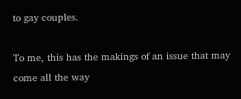to gay couples.

To me, this has the makings of an issue that may come all the way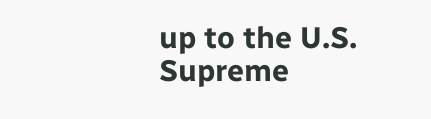up to the U.S. Supreme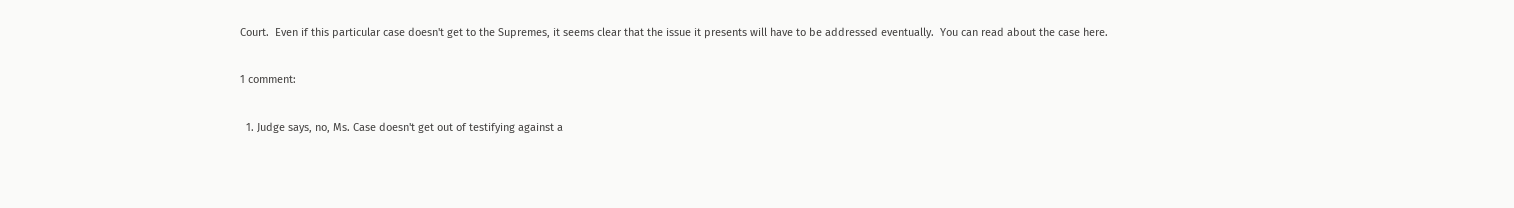Court.  Even if this particular case doesn't get to the Supremes, it seems clear that the issue it presents will have to be addressed eventually.  You can read about the case here.

1 comment:

  1. Judge says, no, Ms. Case doesn't get out of testifying against a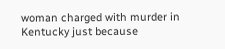woman charged with murder in Kentucky just because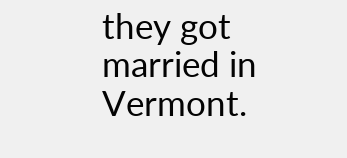they got married in Vermont.